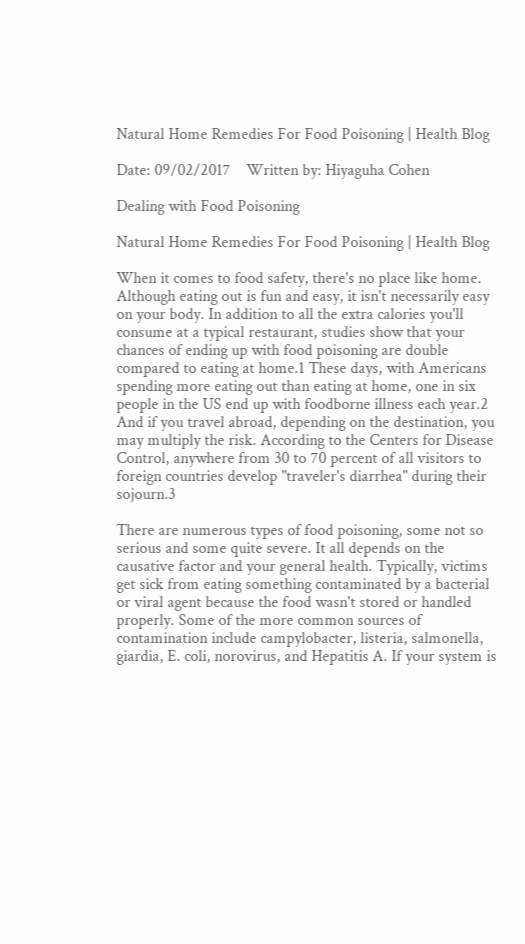Natural Home Remedies For Food Poisoning | Health Blog

Date: 09/02/2017    Written by: Hiyaguha Cohen

Dealing with Food Poisoning

Natural Home Remedies For Food Poisoning | Health Blog

When it comes to food safety, there's no place like home. Although eating out is fun and easy, it isn't necessarily easy on your body. In addition to all the extra calories you'll consume at a typical restaurant, studies show that your chances of ending up with food poisoning are double compared to eating at home.1 These days, with Americans spending more eating out than eating at home, one in six people in the US end up with foodborne illness each year.2 And if you travel abroad, depending on the destination, you may multiply the risk. According to the Centers for Disease Control, anywhere from 30 to 70 percent of all visitors to foreign countries develop "traveler's diarrhea" during their sojourn.3

There are numerous types of food poisoning, some not so serious and some quite severe. It all depends on the causative factor and your general health. Typically, victims get sick from eating something contaminated by a bacterial or viral agent because the food wasn't stored or handled properly. Some of the more common sources of contamination include campylobacter, listeria, salmonella, giardia, E. coli, norovirus, and Hepatitis A. If your system is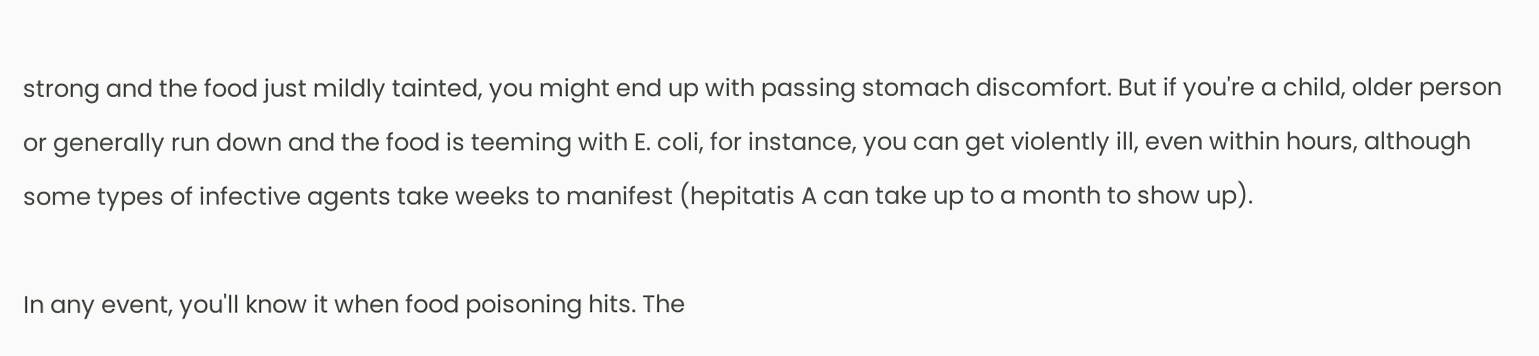strong and the food just mildly tainted, you might end up with passing stomach discomfort. But if you're a child, older person or generally run down and the food is teeming with E. coli, for instance, you can get violently ill, even within hours, although some types of infective agents take weeks to manifest (hepitatis A can take up to a month to show up).

In any event, you'll know it when food poisoning hits. The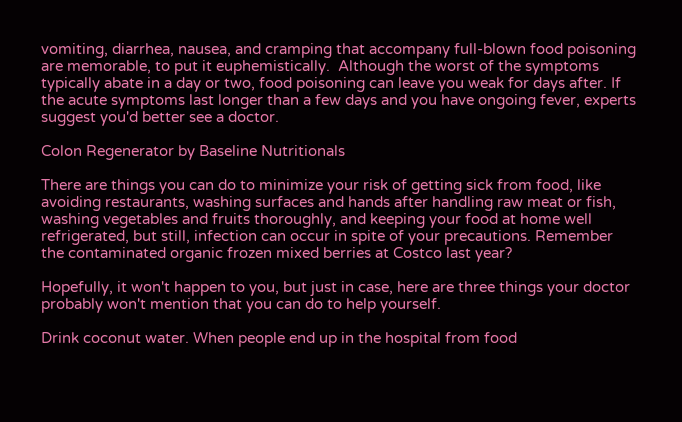vomiting, diarrhea, nausea, and cramping that accompany full-blown food poisoning are memorable, to put it euphemistically.  Although the worst of the symptoms typically abate in a day or two, food poisoning can leave you weak for days after. If the acute symptoms last longer than a few days and you have ongoing fever, experts suggest you'd better see a doctor.

Colon Regenerator by Baseline Nutritionals

There are things you can do to minimize your risk of getting sick from food, like avoiding restaurants, washing surfaces and hands after handling raw meat or fish, washing vegetables and fruits thoroughly, and keeping your food at home well refrigerated, but still, infection can occur in spite of your precautions. Remember the contaminated organic frozen mixed berries at Costco last year?

Hopefully, it won't happen to you, but just in case, here are three things your doctor probably won't mention that you can do to help yourself.

Drink coconut water. When people end up in the hospital from food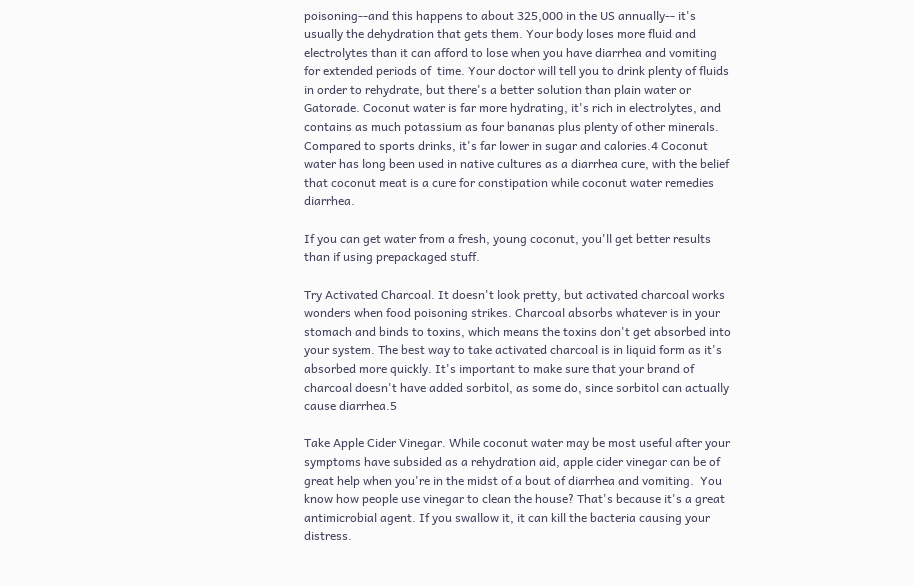poisoning--and this happens to about 325,000 in the US annually-- it's usually the dehydration that gets them. Your body loses more fluid and electrolytes than it can afford to lose when you have diarrhea and vomiting for extended periods of  time. Your doctor will tell you to drink plenty of fluids in order to rehydrate, but there's a better solution than plain water or Gatorade. Coconut water is far more hydrating, it's rich in electrolytes, and contains as much potassium as four bananas plus plenty of other minerals. Compared to sports drinks, it's far lower in sugar and calories.4 Coconut water has long been used in native cultures as a diarrhea cure, with the belief that coconut meat is a cure for constipation while coconut water remedies diarrhea.

If you can get water from a fresh, young coconut, you'll get better results than if using prepackaged stuff.

Try Activated Charcoal. It doesn't look pretty, but activated charcoal works wonders when food poisoning strikes. Charcoal absorbs whatever is in your stomach and binds to toxins, which means the toxins don't get absorbed into your system. The best way to take activated charcoal is in liquid form as it's absorbed more quickly. It's important to make sure that your brand of charcoal doesn't have added sorbitol, as some do, since sorbitol can actually  cause diarrhea.5

Take Apple Cider Vinegar. While coconut water may be most useful after your symptoms have subsided as a rehydration aid, apple cider vinegar can be of great help when you're in the midst of a bout of diarrhea and vomiting.  You know how people use vinegar to clean the house? That's because it's a great antimicrobial agent. If you swallow it, it can kill the bacteria causing your distress.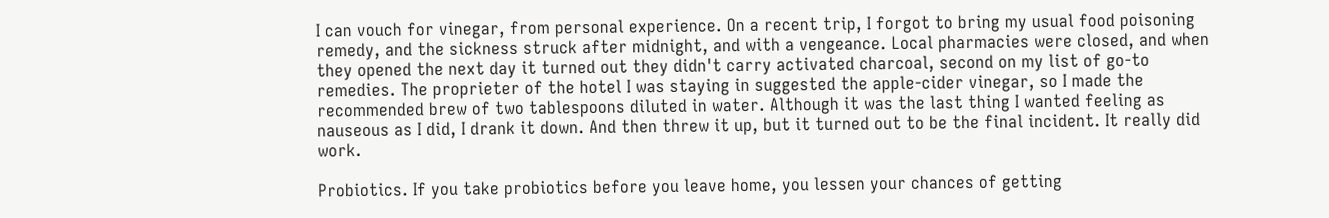I can vouch for vinegar, from personal experience. On a recent trip, I forgot to bring my usual food poisoning remedy, and the sickness struck after midnight, and with a vengeance. Local pharmacies were closed, and when they opened the next day it turned out they didn't carry activated charcoal, second on my list of go-to remedies. The proprieter of the hotel I was staying in suggested the apple-cider vinegar, so I made the recommended brew of two tablespoons diluted in water. Although it was the last thing I wanted feeling as nauseous as I did, I drank it down. And then threw it up, but it turned out to be the final incident. It really did work.

Probiotics. If you take probiotics before you leave home, you lessen your chances of getting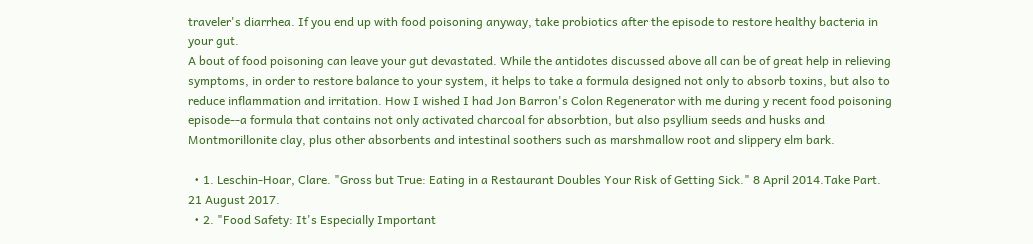traveler's diarrhea. If you end up with food poisoning anyway, take probiotics after the episode to restore healthy bacteria in your gut.
A bout of food poisoning can leave your gut devastated. While the antidotes discussed above all can be of great help in relieving symptoms, in order to restore balance to your system, it helps to take a formula designed not only to absorb toxins, but also to reduce inflammation and irritation. How I wished I had Jon Barron's Colon Regenerator with me during y recent food poisoning episode--a formula that contains not only activated charcoal for absorbtion, but also psyllium seeds and husks and Montmorillonite clay, plus other absorbents and intestinal soothers such as marshmallow root and slippery elm bark.

  • 1. Leschin-Hoar, Clare. "Gross but True: Eating in a Restaurant Doubles Your Risk of Getting Sick." 8 April 2014.Take Part. 21 August 2017.
  • 2. "Food Safety: It's Especially Important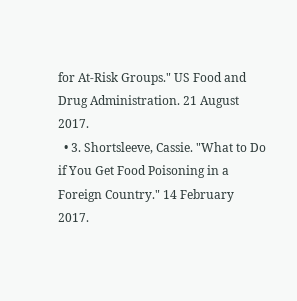for At-Risk Groups." US Food and Drug Administration. 21 August 2017.
  • 3. Shortsleeve, Cassie. "What to Do if You Get Food Poisoning in a Foreign Country." 14 February 2017.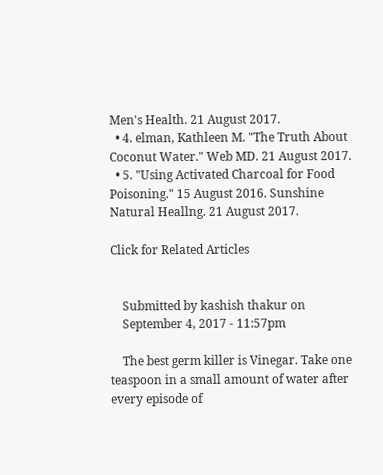Men's Health. 21 August 2017.
  • 4. elman, Kathleen M. "The Truth About Coconut Water." Web MD. 21 August 2017.
  • 5. "Using Activated Charcoal for Food Poisoning." 15 August 2016. Sunshine Natural Heallng. 21 August 2017.

Click for Related Articles


    Submitted by kashish thakur on
    September 4, 2017 - 11:57pm

    The best germ killer is Vinegar. Take one teaspoon in a small amount of water after every episode of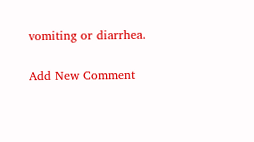vomiting or diarrhea.

Add New Comment